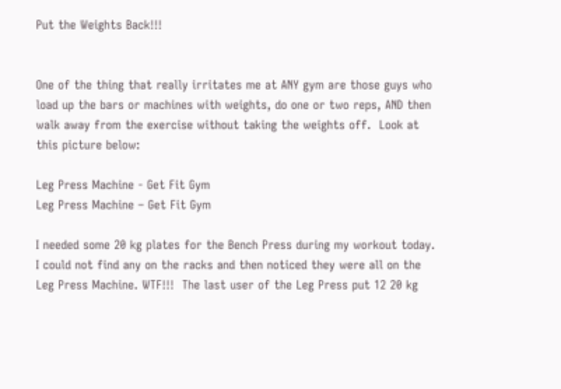Put the Weights Back!!!


One of the thing that really irritates me at ANY gym are those guys who load up the bars or machines with weights, do one or two reps, AND then walk away from the exercise without taking the weights off.  Look at this picture below:

Leg Press Machine - Get Fit Gym
Leg Press Machine – Get Fit Gym

I needed some 20 kg plates for the Bench Press during my workout today.  I could not find any on the racks and then noticed they were all on the Leg Press Machine. WTF!!!  The last user of the Leg Press put 12 20 kg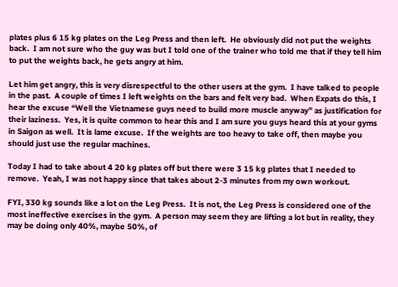plates plus 6 15 kg plates on the Leg Press and then left.  He obviously did not put the weights back.  I am not sure who the guy was but I told one of the trainer who told me that if they tell him to put the weights back, he gets angry at him.

Let him get angry, this is very disrespectful to the other users at the gym.  I have talked to people in the past.  A couple of times I left weights on the bars and felt very bad.  When Expats do this, I hear the excuse “Well the Vietnamese guys need to build more muscle anyway” as justification for their laziness.  Yes, it is quite common to hear this and I am sure you guys heard this at your gyms in Saigon as well.  It is lame excuse.  If the weights are too heavy to take off, then maybe you should just use the regular machines.

Today I had to take about 4 20 kg plates off but there were 3 15 kg plates that I needed to remove.  Yeah, I was not happy since that takes about 2-3 minutes from my own workout.

FYI, 330 kg sounds like a lot on the Leg Press.  It is not, the Leg Press is considered one of the  most ineffective exercises in the gym.  A person may seem they are lifting a lot but in reality, they may be doing only 40%, maybe 50%, of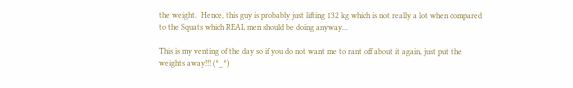the weight.  Hence, this guy is probably just lifting 132 kg which is not really a lot when compared to the Squats which REAL men should be doing anyway…

This is my venting of the day so if you do not want me to rant off about it again, just put the weights away!!! (^_^)